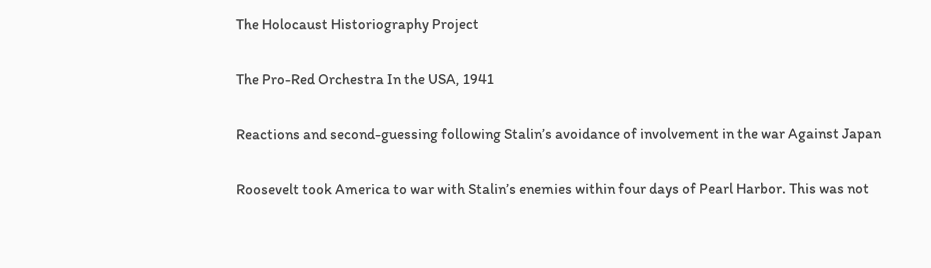The Holocaust Historiography Project

The Pro-Red Orchestra In the USA, 1941

Reactions and second-guessing following Stalin’s avoidance of involvement in the war Against Japan

Roosevelt took America to war with Stalin’s enemies within four days of Pearl Harbor. This was not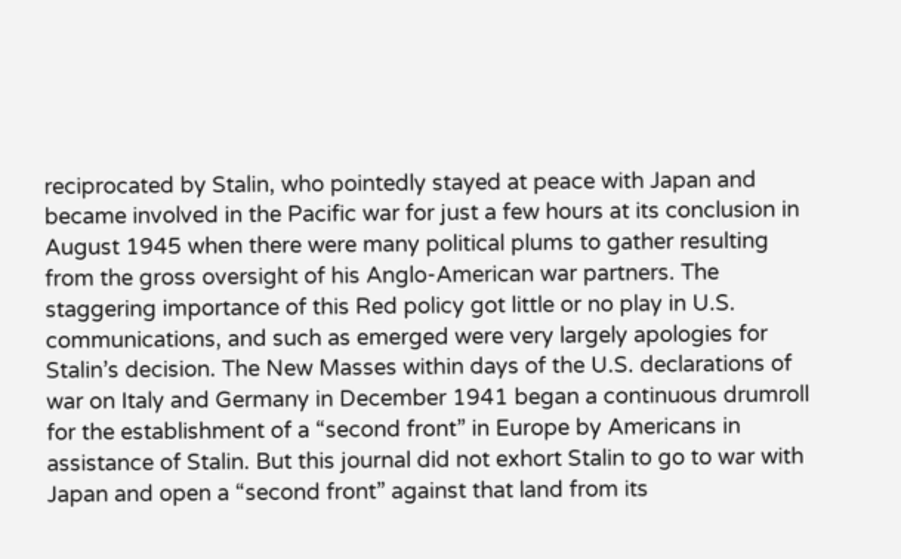reciprocated by Stalin, who pointedly stayed at peace with Japan and became involved in the Pacific war for just a few hours at its conclusion in August 1945 when there were many political plums to gather resulting from the gross oversight of his Anglo-American war partners. The staggering importance of this Red policy got little or no play in U.S. communications, and such as emerged were very largely apologies for Stalin’s decision. The New Masses within days of the U.S. declarations of war on Italy and Germany in December 1941 began a continuous drumroll for the establishment of a “second front” in Europe by Americans in assistance of Stalin. But this journal did not exhort Stalin to go to war with Japan and open a “second front” against that land from its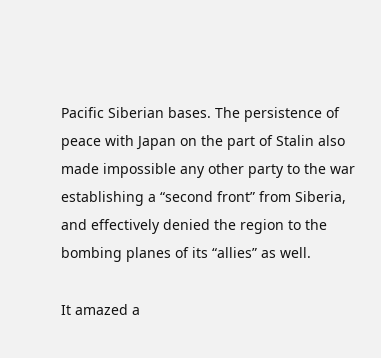Pacific Siberian bases. The persistence of peace with Japan on the part of Stalin also made impossible any other party to the war establishing a “second front” from Siberia, and effectively denied the region to the bombing planes of its “allies” as well.

It amazed a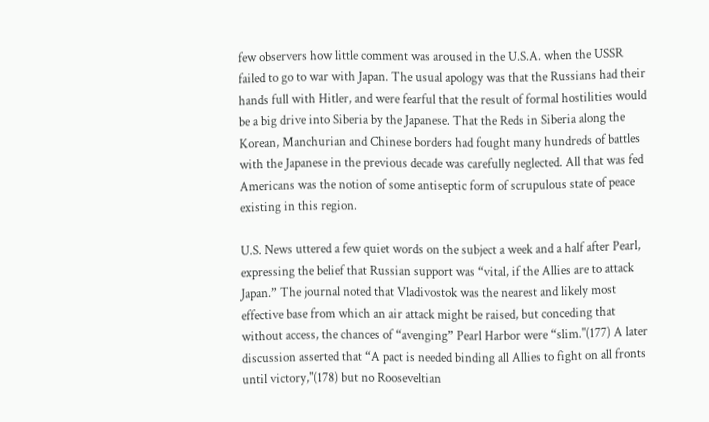few observers how little comment was aroused in the U.S.A. when the USSR failed to go to war with Japan. The usual apology was that the Russians had their hands full with Hitler, and were fearful that the result of formal hostilities would be a big drive into Siberia by the Japanese. That the Reds in Siberia along the Korean, Manchurian and Chinese borders had fought many hundreds of battles with the Japanese in the previous decade was carefully neglected. All that was fed Americans was the notion of some antiseptic form of scrupulous state of peace existing in this region.

U.S. News uttered a few quiet words on the subject a week and a half after Pearl, expressing the belief that Russian support was “vital, if the Allies are to attack Japan.” The journal noted that Vladivostok was the nearest and likely most effective base from which an air attack might be raised, but conceding that without access, the chances of “avenging” Pearl Harbor were “slim."(177) A later discussion asserted that “A pact is needed binding all Allies to fight on all fronts until victory,"(178) but no Rooseveltian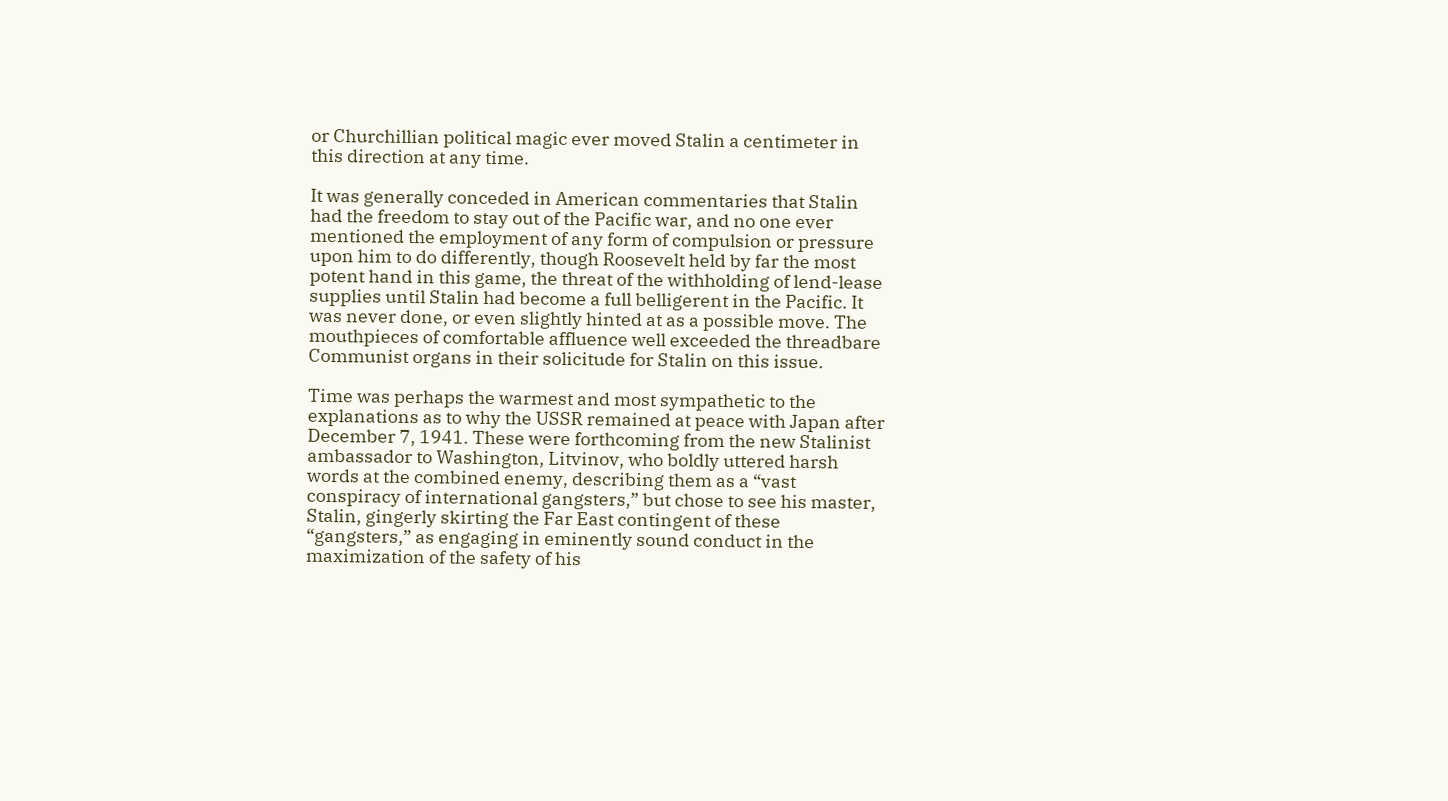or Churchillian political magic ever moved Stalin a centimeter in this direction at any time.

It was generally conceded in American commentaries that Stalin had the freedom to stay out of the Pacific war, and no one ever mentioned the employment of any form of compulsion or pressure upon him to do differently, though Roosevelt held by far the most potent hand in this game, the threat of the withholding of lend-lease supplies until Stalin had become a full belligerent in the Pacific. It was never done, or even slightly hinted at as a possible move. The mouthpieces of comfortable affluence well exceeded the threadbare Communist organs in their solicitude for Stalin on this issue.

Time was perhaps the warmest and most sympathetic to the explanations as to why the USSR remained at peace with Japan after December 7, 1941. These were forthcoming from the new Stalinist ambassador to Washington, Litvinov, who boldly uttered harsh words at the combined enemy, describing them as a “vast conspiracy of international gangsters,” but chose to see his master, Stalin, gingerly skirting the Far East contingent of these “gangsters,” as engaging in eminently sound conduct in the maximization of the safety of his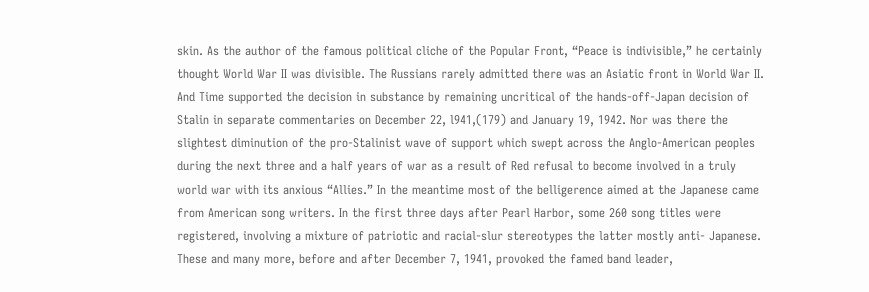skin. As the author of the famous political cliche of the Popular Front, “Peace is indivisible,” he certainly thought World War II was divisible. The Russians rarely admitted there was an Asiatic front in World War II. And Time supported the decision in substance by remaining uncritical of the hands-off-Japan decision of Stalin in separate commentaries on December 22, l941,(179) and January 19, 1942. Nor was there the slightest diminution of the pro-Stalinist wave of support which swept across the Anglo-American peoples during the next three and a half years of war as a result of Red refusal to become involved in a truly world war with its anxious “Allies.” In the meantime most of the belligerence aimed at the Japanese came from American song writers. In the first three days after Pearl Harbor, some 260 song titles were registered, involving a mixture of patriotic and racial-slur stereotypes the latter mostly anti- Japanese. These and many more, before and after December 7, 1941, provoked the famed band leader,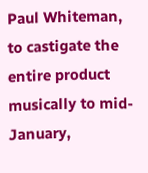Paul Whiteman, to castigate the entire product musically to mid-January,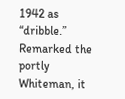1942 as “dribble.” Remarked the portly Whiteman, it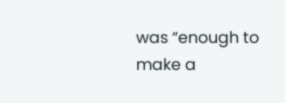was “enough to make a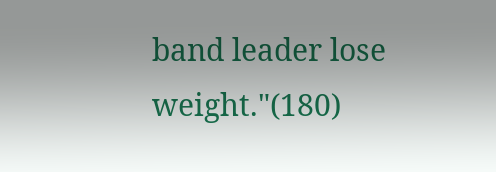band leader lose weight."(180)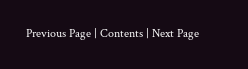Previous Page | Contents | Next Page